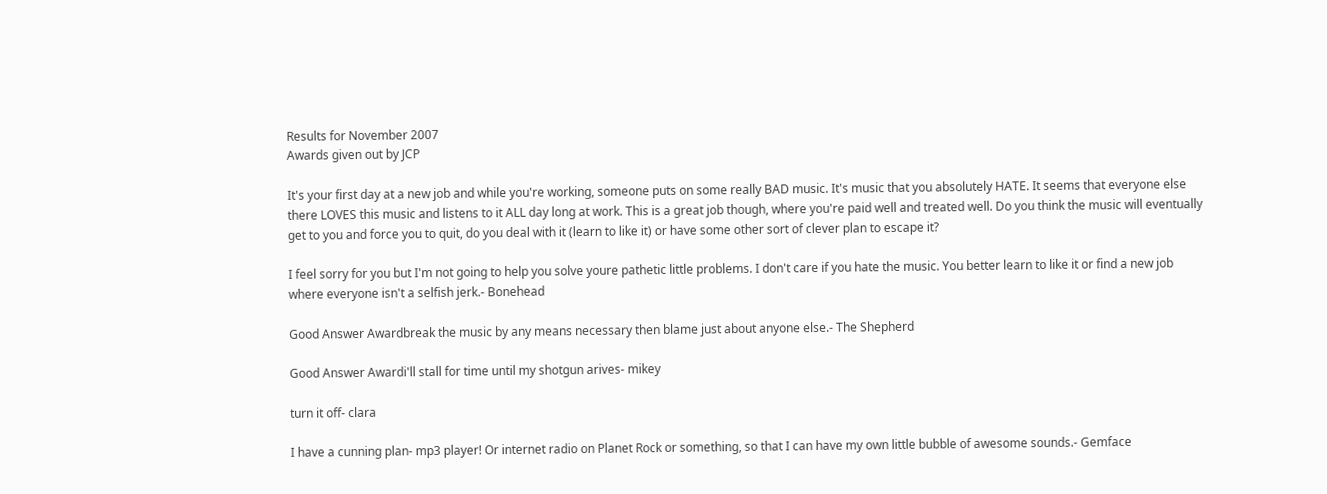Results for November 2007
Awards given out by JCP

It's your first day at a new job and while you're working, someone puts on some really BAD music. It's music that you absolutely HATE. It seems that everyone else there LOVES this music and listens to it ALL day long at work. This is a great job though, where you're paid well and treated well. Do you think the music will eventually get to you and force you to quit, do you deal with it (learn to like it) or have some other sort of clever plan to escape it?

I feel sorry for you but I'm not going to help you solve youre pathetic little problems. I don't care if you hate the music. You better learn to like it or find a new job where everyone isn't a selfish jerk.- Bonehead

Good Answer Awardbreak the music by any means necessary then blame just about anyone else.- The Shepherd

Good Answer Awardi'll stall for time until my shotgun arives- mikey

turn it off- clara

I have a cunning plan- mp3 player! Or internet radio on Planet Rock or something, so that I can have my own little bubble of awesome sounds.- Gemface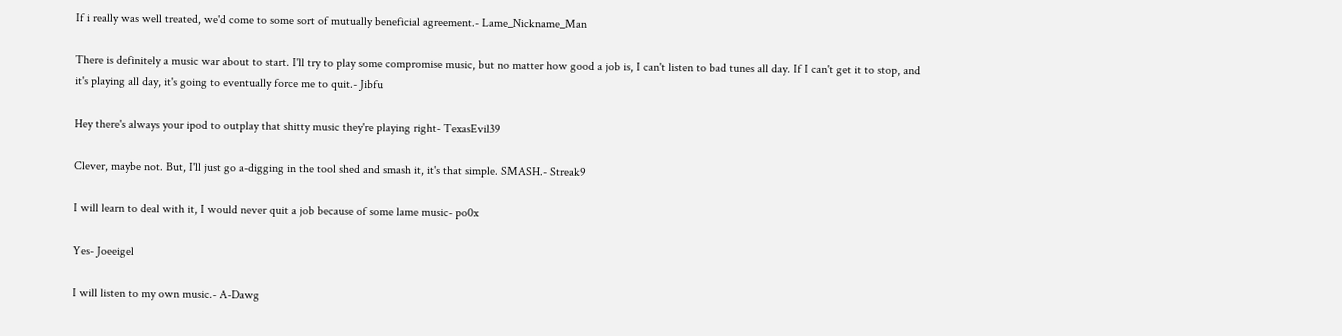If i really was well treated, we'd come to some sort of mutually beneficial agreement.- Lame_Nickname_Man

There is definitely a music war about to start. I'll try to play some compromise music, but no matter how good a job is, I can't listen to bad tunes all day. If I can't get it to stop, and it's playing all day, it's going to eventually force me to quit.- Jibfu

Hey there's always your ipod to outplay that shitty music they're playing right- TexasEvil39

Clever, maybe not. But, I'll just go a-digging in the tool shed and smash it, it's that simple. SMASH.- Streak9

I will learn to deal with it, I would never quit a job because of some lame music- po0x

Yes- Joeeigel

I will listen to my own music.- A-Dawg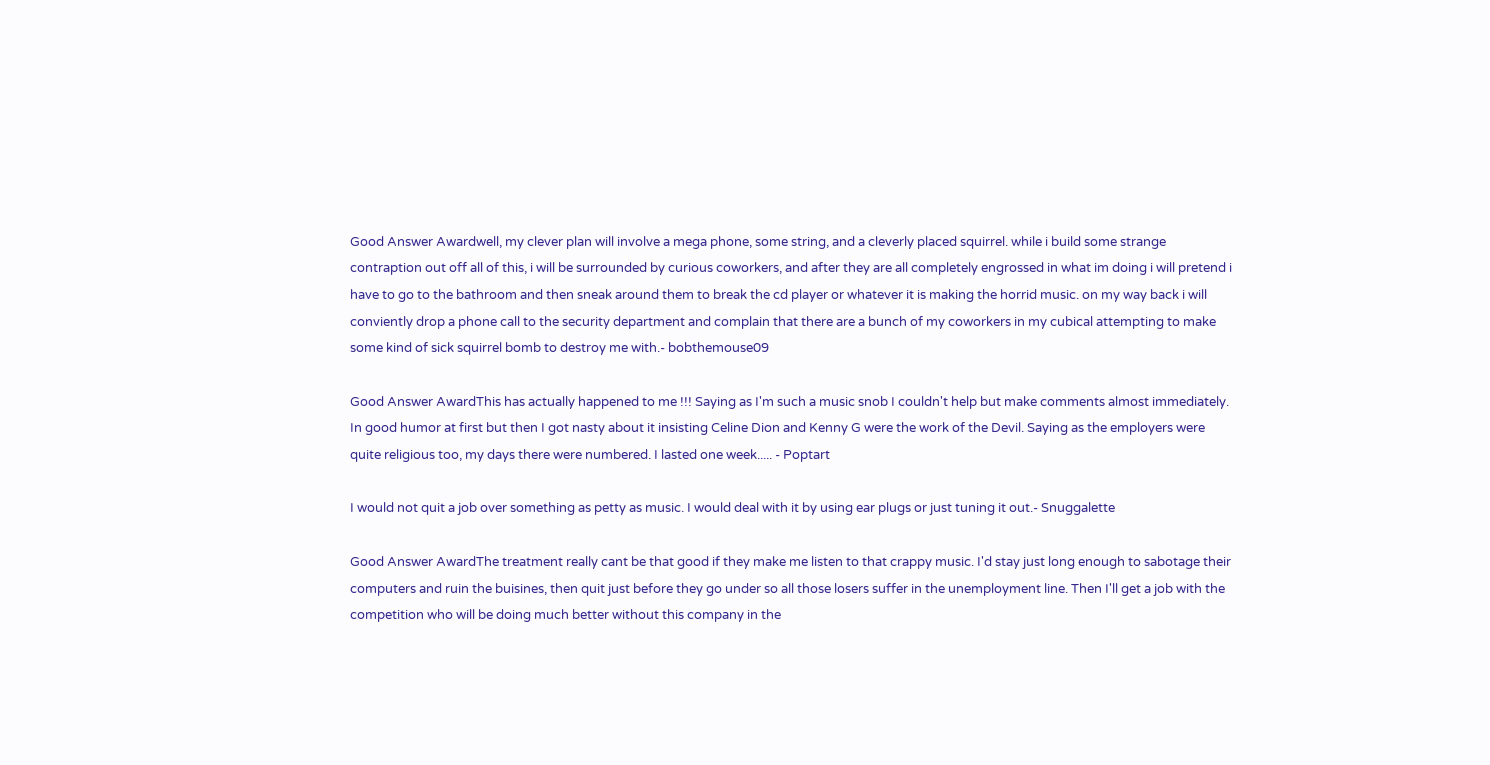Good Answer Awardwell, my clever plan will involve a mega phone, some string, and a cleverly placed squirrel. while i build some strange contraption out off all of this, i will be surrounded by curious coworkers, and after they are all completely engrossed in what im doing i will pretend i have to go to the bathroom and then sneak around them to break the cd player or whatever it is making the horrid music. on my way back i will conviently drop a phone call to the security department and complain that there are a bunch of my coworkers in my cubical attempting to make some kind of sick squirrel bomb to destroy me with.- bobthemouse09

Good Answer AwardThis has actually happened to me !!! Saying as I'm such a music snob I couldn't help but make comments almost immediately. In good humor at first but then I got nasty about it insisting Celine Dion and Kenny G were the work of the Devil. Saying as the employers were quite religious too, my days there were numbered. I lasted one week..... - Poptart

I would not quit a job over something as petty as music. I would deal with it by using ear plugs or just tuning it out.- Snuggalette

Good Answer AwardThe treatment really cant be that good if they make me listen to that crappy music. I'd stay just long enough to sabotage their computers and ruin the buisines, then quit just before they go under so all those losers suffer in the unemployment line. Then I'll get a job with the competition who will be doing much better without this company in the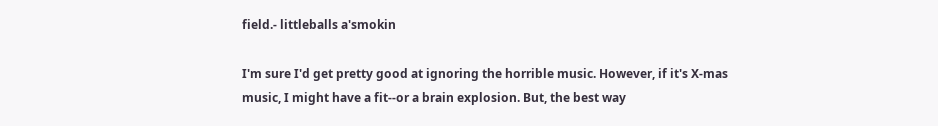field.- littleballs a'smokin

I'm sure I'd get pretty good at ignoring the horrible music. However, if it's X-mas music, I might have a fit--or a brain explosion. But, the best way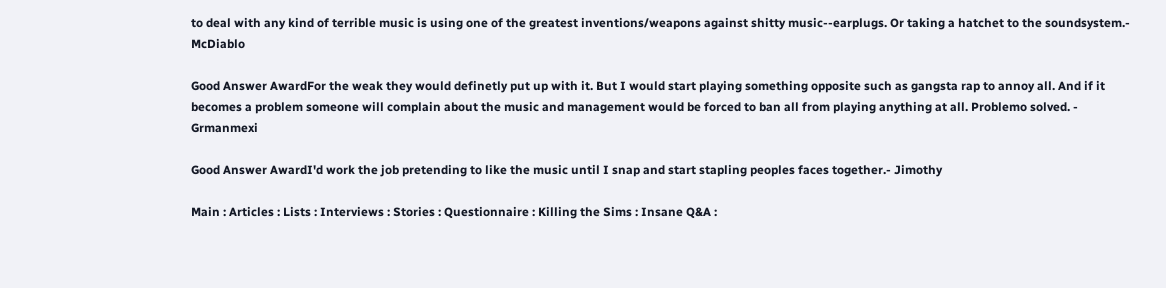to deal with any kind of terrible music is using one of the greatest inventions/weapons against shitty music--earplugs. Or taking a hatchet to the soundsystem.- McDiablo

Good Answer AwardFor the weak they would definetly put up with it. But I would start playing something opposite such as gangsta rap to annoy all. And if it becomes a problem someone will complain about the music and management would be forced to ban all from playing anything at all. Problemo solved. - Grmanmexi

Good Answer AwardI'd work the job pretending to like the music until I snap and start stapling peoples faces together.- Jimothy

Main : Articles : Lists : Interviews : Stories : Questionnaire : Killing the Sims : Insane Q&A :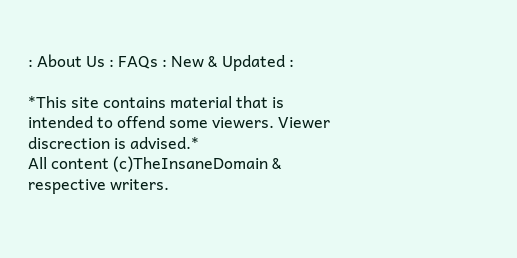: About Us : FAQs : New & Updated :

*This site contains material that is intended to offend some viewers. Viewer discrection is advised.*
All content (c)TheInsaneDomain & respective writers.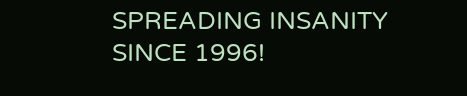SPREADING INSANITY SINCE 1996!